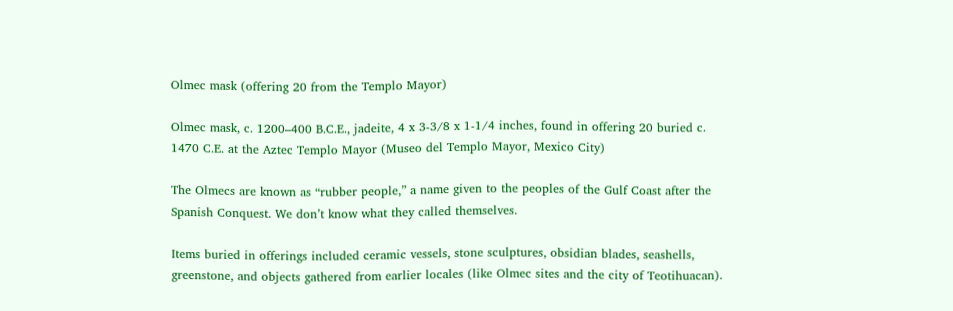Olmec mask (offering 20 from the Templo Mayor)

Olmec mask, c. 1200–400 B.C.E., jadeite, 4 x 3-3/8 x 1-1/4 inches, found in offering 20 buried c. 1470 C.E. at the Aztec Templo Mayor (Museo del Templo Mayor, Mexico City)

The Olmecs are known as “rubber people,” a name given to the peoples of the Gulf Coast after the Spanish Conquest. We don’t know what they called themselves.

Items buried in offerings included ceramic vessels, stone sculptures, obsidian blades, seashells, greenstone, and objects gathered from earlier locales (like Olmec sites and the city of Teotihuacan).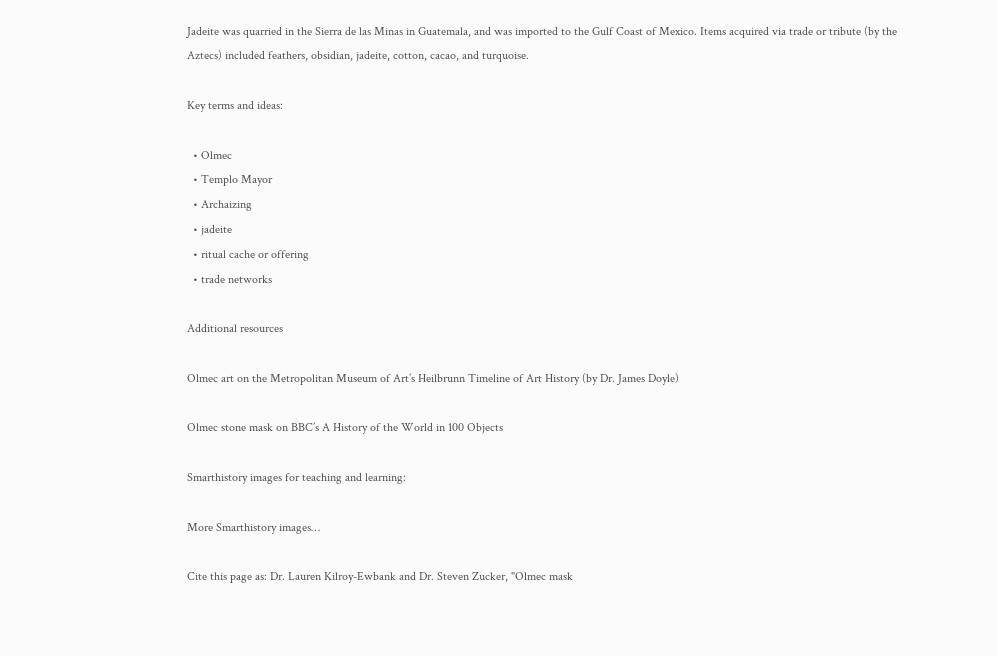Jadeite was quarried in the Sierra de las Minas in Guatemala, and was imported to the Gulf Coast of Mexico. Items acquired via trade or tribute (by the Aztecs) included feathers, obsidian, jadeite, cotton, cacao, and turquoise.

Key terms and ideas:

  • Olmec
  • Templo Mayor
  • Archaizing
  • jadeite
  • ritual cache or offering
  • trade networks

Additional resources

Olmec art on the Metropolitan Museum of Art’s Heilbrunn Timeline of Art History (by Dr. James Doyle)

Olmec stone mask on BBC’s A History of the World in 100 Objects

Smarthistory images for teaching and learning:

More Smarthistory images…

Cite this page as: Dr. Lauren Kilroy-Ewbank and Dr. Steven Zucker, "Olmec mask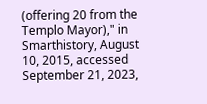(offering 20 from the Templo Mayor)," in Smarthistory, August 10, 2015, accessed September 21, 2023,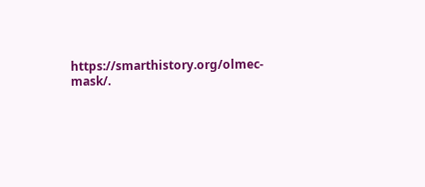https://smarthistory.org/olmec-mask/.